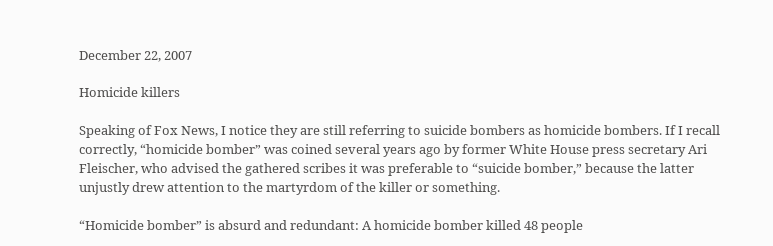December 22, 2007

Homicide killers

Speaking of Fox News, I notice they are still referring to suicide bombers as homicide bombers. If I recall correctly, “homicide bomber” was coined several years ago by former White House press secretary Ari Fleischer, who advised the gathered scribes it was preferable to “suicide bomber,” because the latter unjustly drew attention to the martyrdom of the killer or something.

“Homicide bomber” is absurd and redundant: A homicide bomber killed 48 people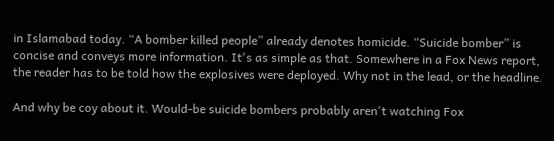in Islamabad today. “A bomber killed people” already denotes homicide. “Suicide bomber” is concise and conveys more information. It's as simple as that. Somewhere in a Fox News report, the reader has to be told how the explosives were deployed. Why not in the lead, or the headline.

And why be coy about it. Would-be suicide bombers probably aren't watching Fox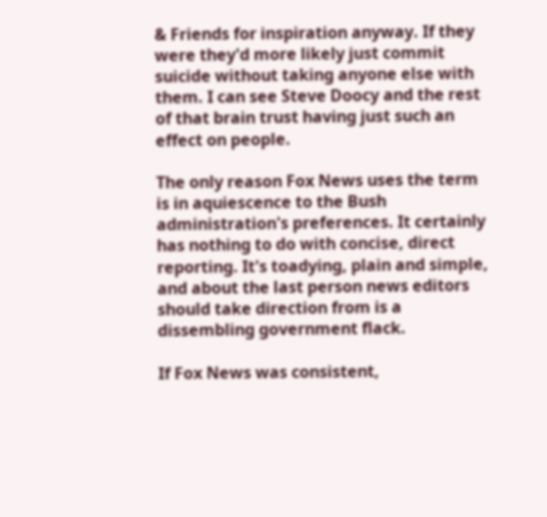& Friends for inspiration anyway. If they were they'd more likely just commit suicide without taking anyone else with them. I can see Steve Doocy and the rest of that brain trust having just such an effect on people.

The only reason Fox News uses the term is in aquiescence to the Bush administration's preferences. It certainly has nothing to do with concise, direct reporting. It's toadying, plain and simple, and about the last person news editors should take direction from is a dissembling government flack.

If Fox News was consistent,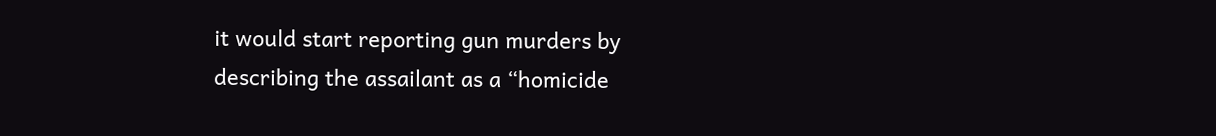it would start reporting gun murders by describing the assailant as a “homicide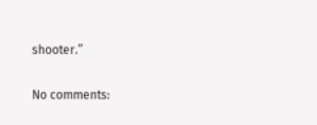shooter.”

No comments: